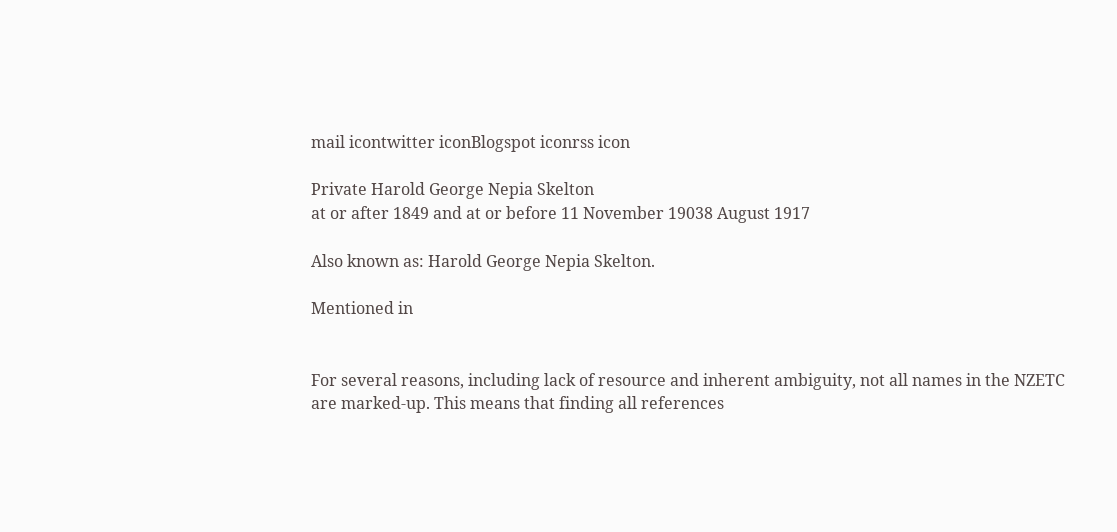mail icontwitter iconBlogspot iconrss icon

Private Harold George Nepia Skelton
at or after 1849 and at or before 11 November 19038 August 1917

Also known as: Harold George Nepia Skelton.

Mentioned in


For several reasons, including lack of resource and inherent ambiguity, not all names in the NZETC are marked-up. This means that finding all references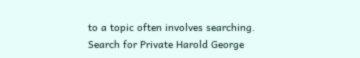to a topic often involves searching. Search for Private Harold George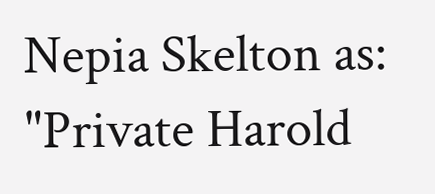Nepia Skelton as: "Private Harold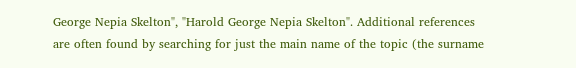George Nepia Skelton", "Harold George Nepia Skelton". Additional references are often found by searching for just the main name of the topic (the surname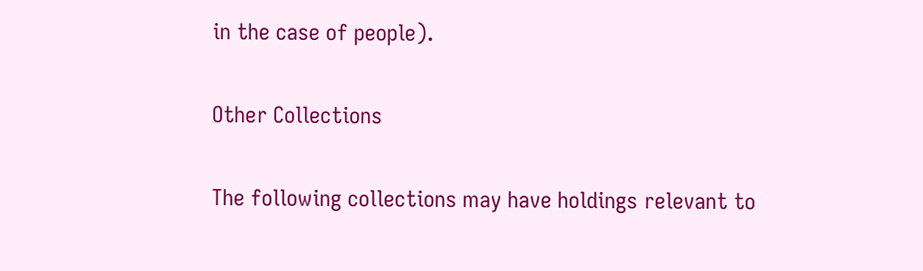in the case of people).

Other Collections

The following collections may have holdings relevant to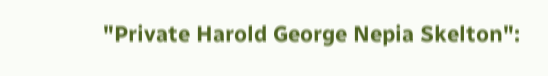"Private Harold George Nepia Skelton":